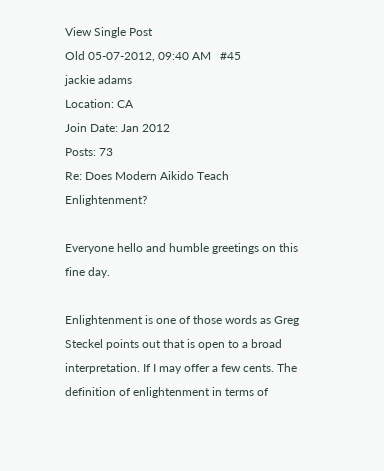View Single Post
Old 05-07-2012, 09:40 AM   #45
jackie adams
Location: CA
Join Date: Jan 2012
Posts: 73
Re: Does Modern Aikido Teach Enlightenment?

Everyone hello and humble greetings on this fine day.

Enlightenment is one of those words as Greg Steckel points out that is open to a broad interpretation. If I may offer a few cents. The definition of enlightenment in terms of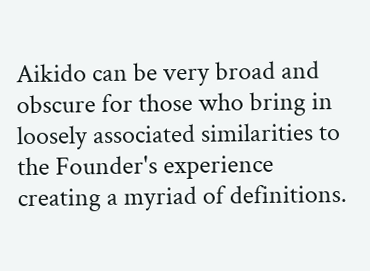Aikido can be very broad and obscure for those who bring in loosely associated similarities to the Founder's experience creating a myriad of definitions.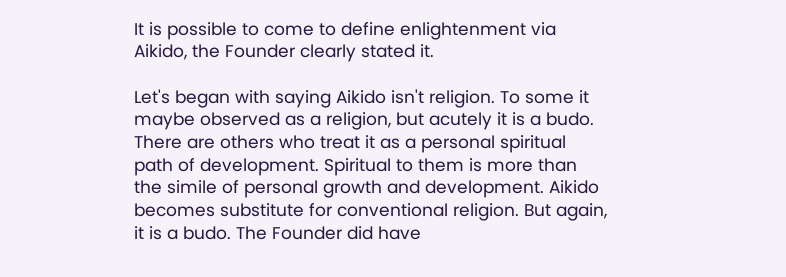It is possible to come to define enlightenment via Aikido, the Founder clearly stated it.

Let's began with saying Aikido isn't religion. To some it maybe observed as a religion, but acutely it is a budo. There are others who treat it as a personal spiritual path of development. Spiritual to them is more than the simile of personal growth and development. Aikido becomes substitute for conventional religion. But again, it is a budo. The Founder did have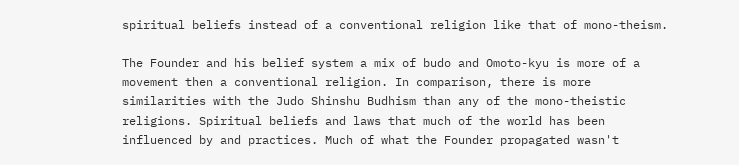spiritual beliefs instead of a conventional religion like that of mono-theism.

The Founder and his belief system a mix of budo and Omoto-kyu is more of a movement then a conventional religion. In comparison, there is more similarities with the Judo Shinshu Budhism than any of the mono-theistic religions. Spiritual beliefs and laws that much of the world has been influenced by and practices. Much of what the Founder propagated wasn't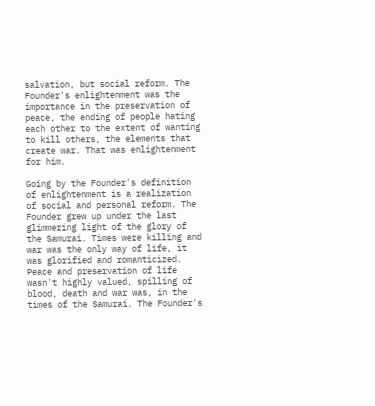salvation, but social reform. The Founder's enlightenment was the importance in the preservation of peace, the ending of people hating each other to the extent of wanting to kill others, the elements that create war. That was enlightenment for him.

Going by the Founder's definition of enlightenment is a realization of social and personal reform. The Founder grew up under the last glimmering light of the glory of the Samurai. Times were killing and war was the only way of life, it was glorified and romanticized. Peace and preservation of life wasn't highly valued, spilling of blood, death and war was, in the times of the Samurai. The Founder's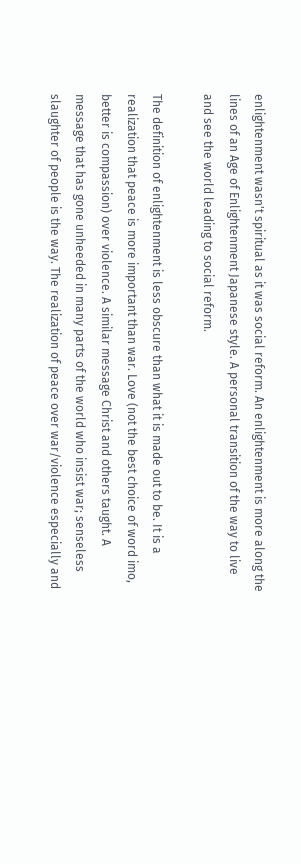enlightenment wasn't spiritual as it was social reform. An enlightenment is more along the lines of an Age of Enlightenment Japanese style. A personal transition of the way to live and see the world leading to social reform.

The definition of enlightenment is less obscure than what it is made out to be. It is a realization that peace is more important than war. Love (not the best choice of word imo, better is compassion) over violence. A similar message Christ and others taught. A message that has gone unheeded in many parts of the world who insist war; senseless slaughter of people is the way. The realization of peace over war/violence especially and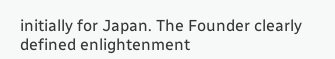initially for Japan. The Founder clearly defined enlightenment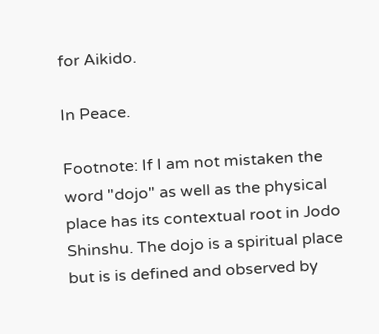for Aikido.

In Peace.

Footnote: If I am not mistaken the word "dojo" as well as the physical place has its contextual root in Jodo Shinshu. The dojo is a spiritual place but is is defined and observed by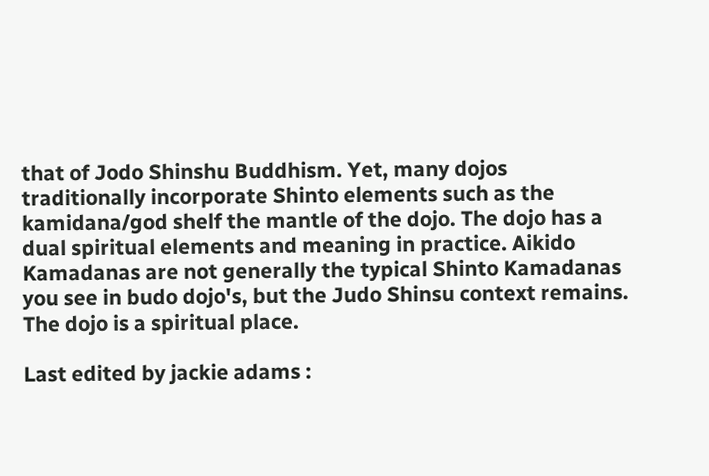that of Jodo Shinshu Buddhism. Yet, many dojos traditionally incorporate Shinto elements such as the kamidana/god shelf the mantle of the dojo. The dojo has a dual spiritual elements and meaning in practice. Aikido Kamadanas are not generally the typical Shinto Kamadanas you see in budo dojo's, but the Judo Shinsu context remains. The dojo is a spiritual place.

Last edited by jackie adams :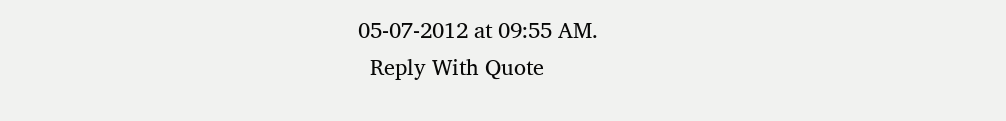05-07-2012 at 09:55 AM.
  Reply With Quote